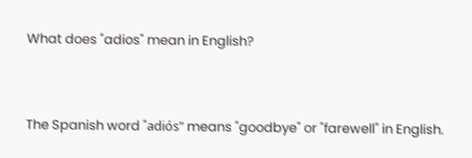What does "adios" mean in English?


The Spanish word "adiós" means "goodbye" or "farewell" in English.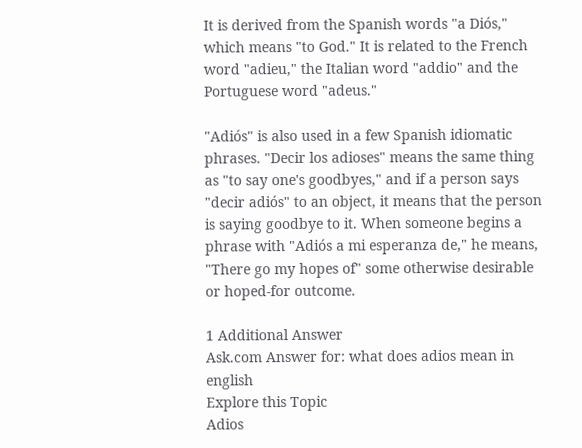It is derived from the Spanish words "a Diós," which means "to God." It is related to the French word "adieu," the Italian word "addio" and the Portuguese word "adeus."

"Adiós" is also used in a few Spanish idiomatic phrases. "Decir los adioses" means the same thing as "to say one's goodbyes," and if a person says "decir adiós" to an object, it means that the person is saying goodbye to it. When someone begins a phrase with "Adiós a mi esperanza de," he means, "There go my hopes of" some otherwise desirable or hoped-for outcome.

1 Additional Answer
Ask.com Answer for: what does adios mean in english
Explore this Topic
Adios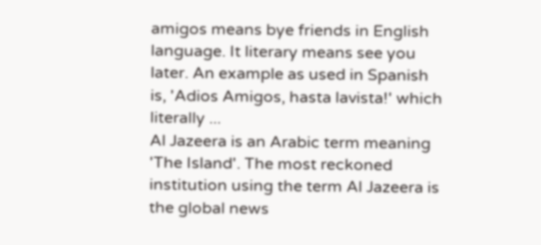amigos means bye friends in English language. It literary means see you later. An example as used in Spanish is, 'Adios Amigos, hasta lavista!' which literally ...
Al Jazeera is an Arabic term meaning 'The Island'. The most reckoned institution using the term Al Jazeera is the global news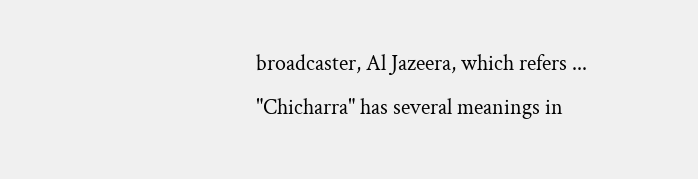broadcaster, Al Jazeera, which refers ...
"Chicharra" has several meanings in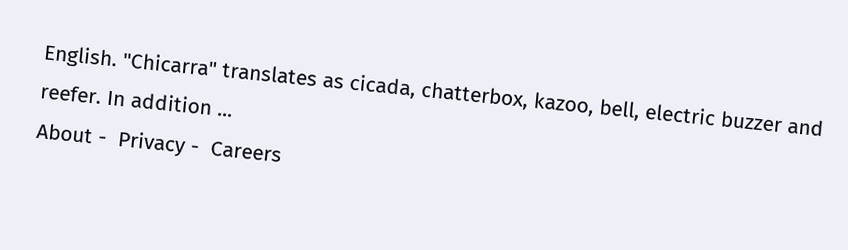English. "Chicarra" translates as cicada, chatterbox, kazoo, bell, electric buzzer and reefer. In addition ...
About -  Privacy -  Careers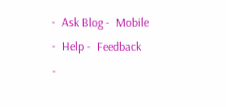-  Ask Blog -  Mobile -  Help -  Feedback  -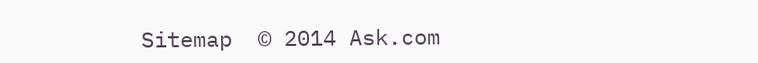Sitemap  © 2014 Ask.com